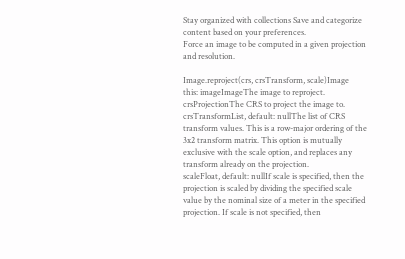Stay organized with collections Save and categorize content based on your preferences.
Force an image to be computed in a given projection and resolution.

Image.reproject(crs, crsTransform, scale)Image
this: imageImageThe image to reproject.
crsProjectionThe CRS to project the image to.
crsTransformList, default: nullThe list of CRS transform values. This is a row-major ordering of the 3x2 transform matrix. This option is mutually exclusive with the scale option, and replaces any transform already on the projection.
scaleFloat, default: nullIf scale is specified, then the projection is scaled by dividing the specified scale value by the nominal size of a meter in the specified projection. If scale is not specified, then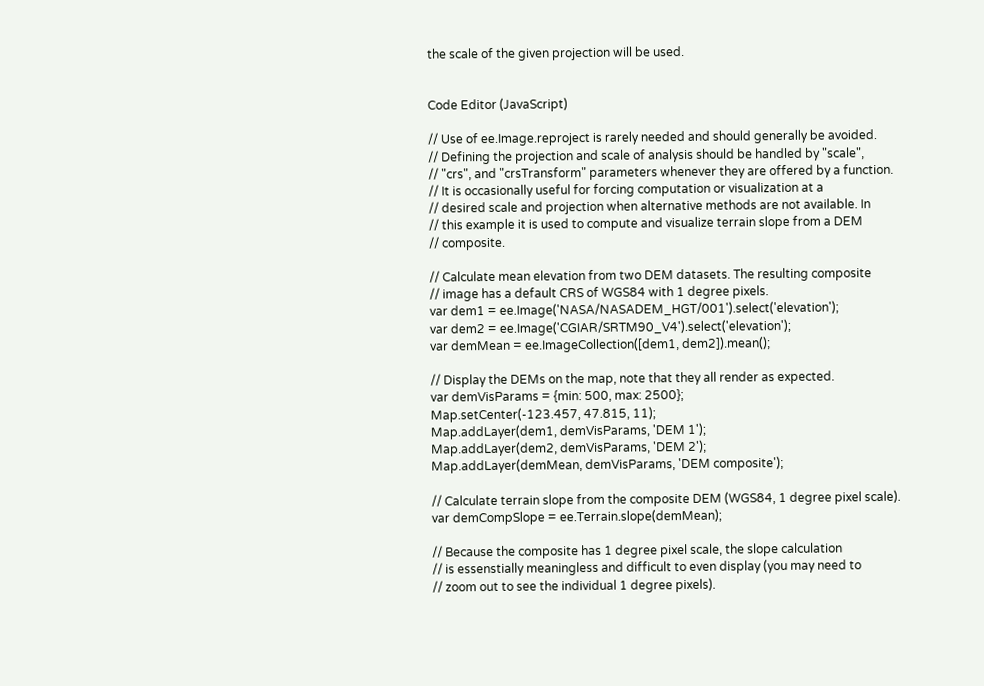the scale of the given projection will be used.


Code Editor (JavaScript)

// Use of ee.Image.reproject is rarely needed and should generally be avoided.
// Defining the projection and scale of analysis should be handled by "scale",
// "crs", and "crsTransform" parameters whenever they are offered by a function.
// It is occasionally useful for forcing computation or visualization at a
// desired scale and projection when alternative methods are not available. In
// this example it is used to compute and visualize terrain slope from a DEM
// composite.

// Calculate mean elevation from two DEM datasets. The resulting composite
// image has a default CRS of WGS84 with 1 degree pixels.
var dem1 = ee.Image('NASA/NASADEM_HGT/001').select('elevation');
var dem2 = ee.Image('CGIAR/SRTM90_V4').select('elevation');
var demMean = ee.ImageCollection([dem1, dem2]).mean();

// Display the DEMs on the map, note that they all render as expected.
var demVisParams = {min: 500, max: 2500};
Map.setCenter(-123.457, 47.815, 11);
Map.addLayer(dem1, demVisParams, 'DEM 1');
Map.addLayer(dem2, demVisParams, 'DEM 2');
Map.addLayer(demMean, demVisParams, 'DEM composite');

// Calculate terrain slope from the composite DEM (WGS84, 1 degree pixel scale).
var demCompSlope = ee.Terrain.slope(demMean);

// Because the composite has 1 degree pixel scale, the slope calculation
// is essenstially meaningless and difficult to even display (you may need to
// zoom out to see the individual 1 degree pixels).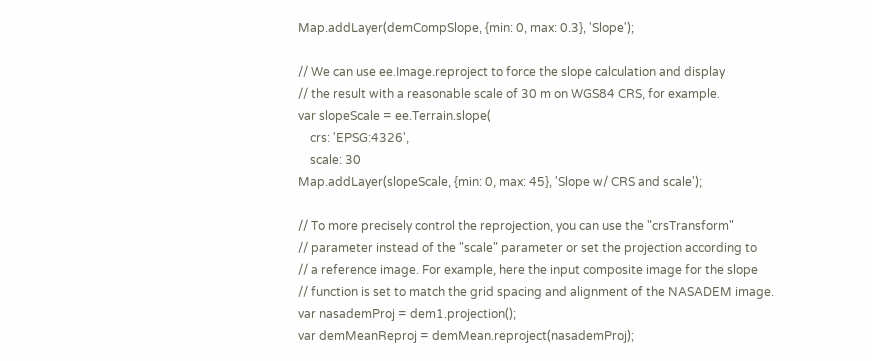Map.addLayer(demCompSlope, {min: 0, max: 0.3}, 'Slope');

// We can use ee.Image.reproject to force the slope calculation and display
// the result with a reasonable scale of 30 m on WGS84 CRS, for example.
var slopeScale = ee.Terrain.slope(
    crs: 'EPSG:4326',
    scale: 30
Map.addLayer(slopeScale, {min: 0, max: 45}, 'Slope w/ CRS and scale');

// To more precisely control the reprojection, you can use the "crsTransform"
// parameter instead of the "scale" parameter or set the projection according to
// a reference image. For example, here the input composite image for the slope
// function is set to match the grid spacing and alignment of the NASADEM image.
var nasademProj = dem1.projection();
var demMeanReproj = demMean.reproject(nasademProj);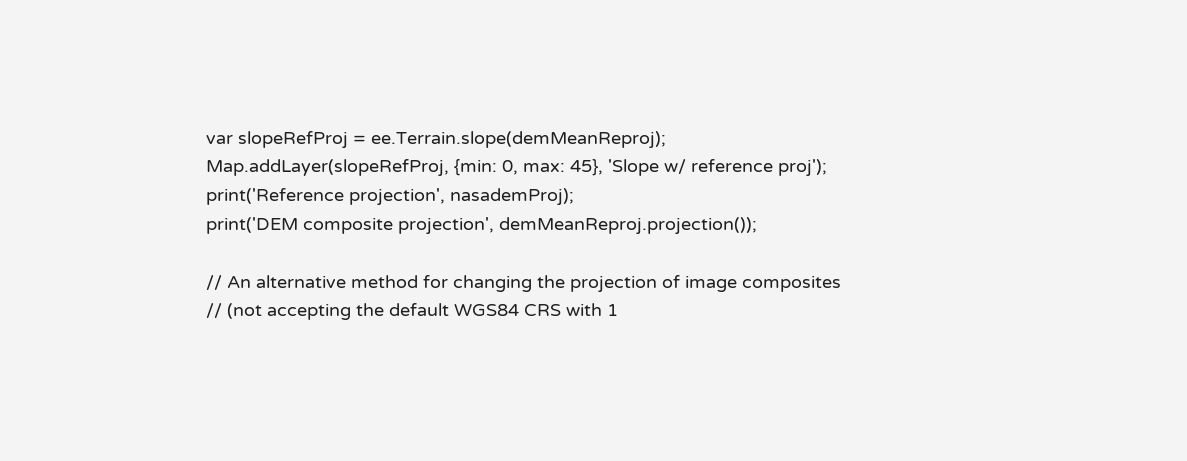var slopeRefProj = ee.Terrain.slope(demMeanReproj);
Map.addLayer(slopeRefProj, {min: 0, max: 45}, 'Slope w/ reference proj');
print('Reference projection', nasademProj);
print('DEM composite projection', demMeanReproj.projection());

// An alternative method for changing the projection of image composites
// (not accepting the default WGS84 CRS with 1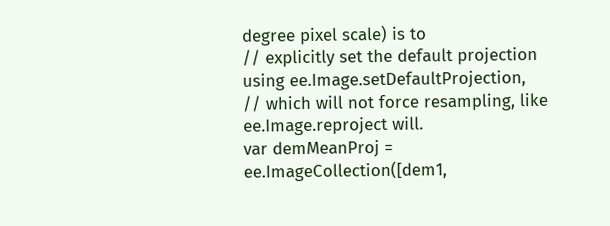degree pixel scale) is to
// explicitly set the default projection using ee.Image.setDefaultProjection,
// which will not force resampling, like ee.Image.reproject will.
var demMeanProj = ee.ImageCollection([dem1,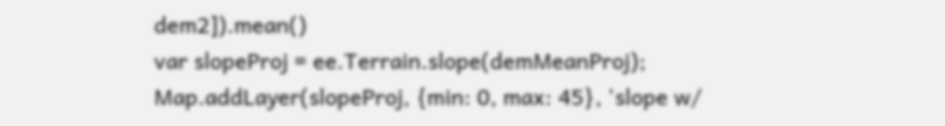dem2]).mean()
var slopeProj = ee.Terrain.slope(demMeanProj);
Map.addLayer(slopeProj, {min: 0, max: 45}, 'slope w/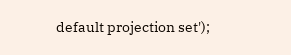default projection set');